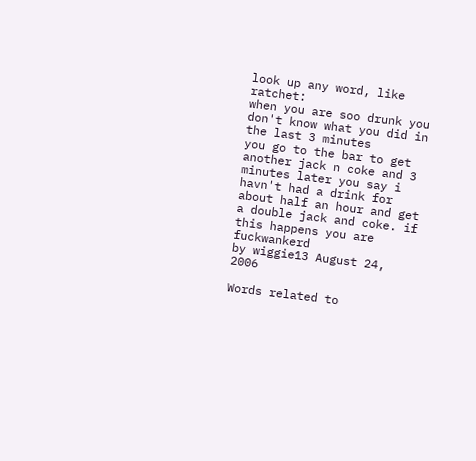look up any word, like ratchet:
when you are soo drunk you don't know what you did in the last 3 minutes
you go to the bar to get another jack n coke and 3 minutes later you say i havn't had a drink for about half an hour and get a double jack and coke. if this happens you are fuckwankerd
by wiggie13 August 24, 2006

Words related to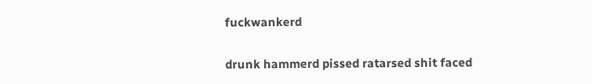fuckwankerd

drunk hammerd pissed ratarsed shit faced